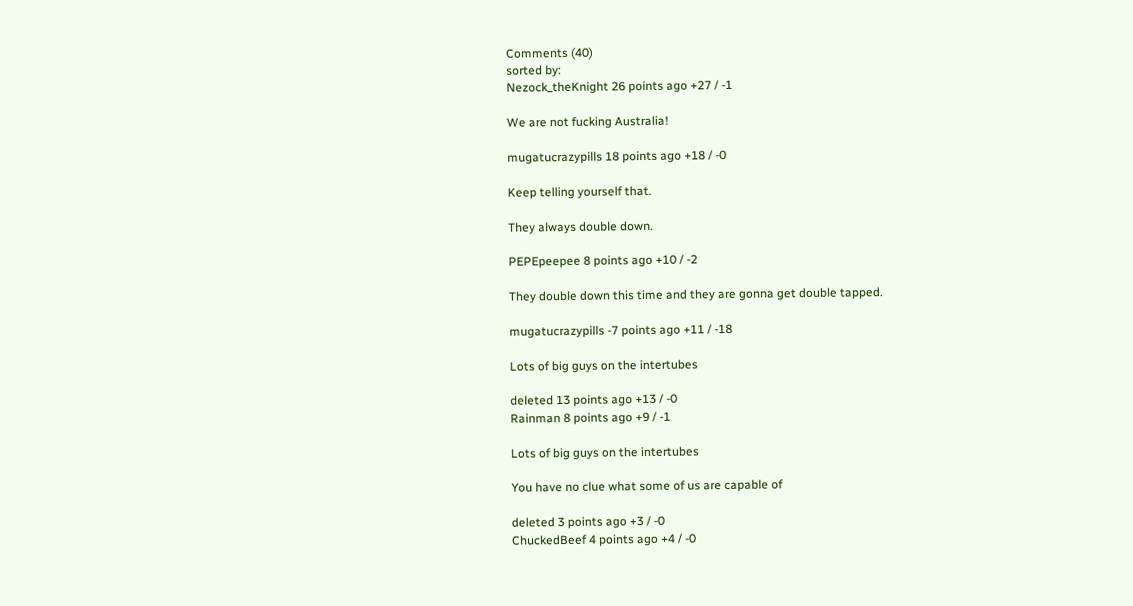Comments (40)
sorted by:
Nezock_theKnight 26 points ago +27 / -1

We are not fucking Australia!

mugatucrazypills 18 points ago +18 / -0

Keep telling yourself that.

They always double down.

PEPEpeepee 8 points ago +10 / -2

They double down this time and they are gonna get double tapped.

mugatucrazypills -7 points ago +11 / -18

Lots of big guys on the intertubes

deleted 13 points ago +13 / -0
Rainman 8 points ago +9 / -1

Lots of big guys on the intertubes

You have no clue what some of us are capable of

deleted 3 points ago +3 / -0
ChuckedBeef 4 points ago +4 / -0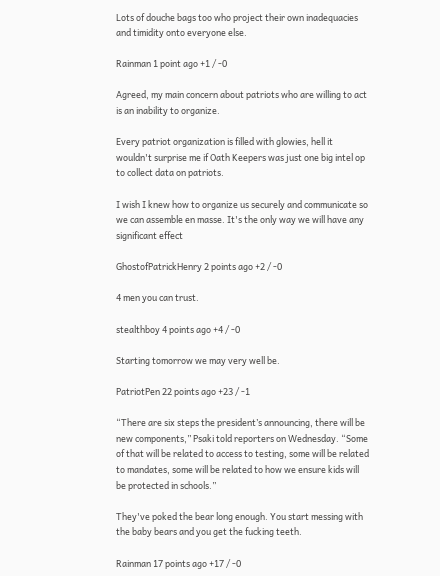Lots of douche bags too who project their own inadequacies and timidity onto everyone else.

Rainman 1 point ago +1 / -0

Agreed, my main concern about patriots who are willing to act is an inability to organize.

Every patriot organization is filled with glowies, hell it wouldn't surprise me if Oath Keepers was just one big intel op to collect data on patriots.

I wish I knew how to organize us securely and communicate so we can assemble en masse. It's the only way we will have any significant effect

GhostofPatrickHenry 2 points ago +2 / -0

4 men you can trust.

stealthboy 4 points ago +4 / -0

Starting tomorrow we may very well be.

PatriotPen 22 points ago +23 / -1

“There are six steps the president’s announcing, there will be new components,” Psaki told reporters on Wednesday. “Some of that will be related to access to testing, some will be related to mandates, some will be related to how we ensure kids will be protected in schools.”

They've poked the bear long enough. You start messing with the baby bears and you get the fucking teeth.

Rainman 17 points ago +17 / -0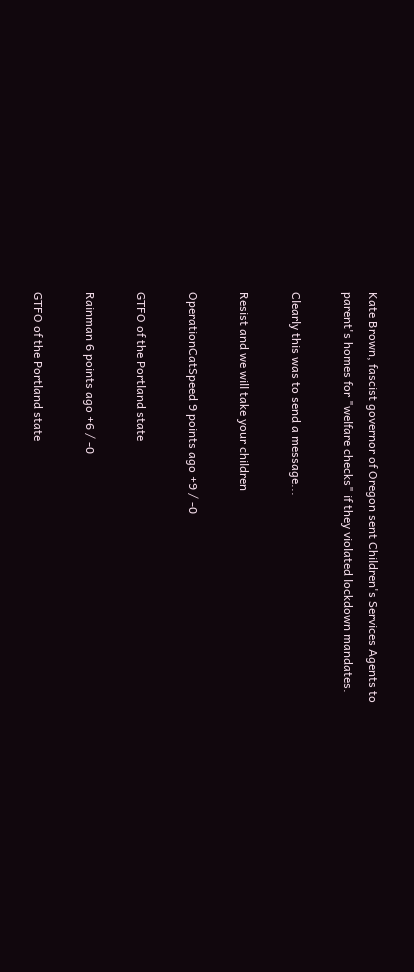Kate Brown, fascist governor of Oregon sent Children's Services Agents to parent's homes for "welfare checks" if they violated lockdown mandates.

Clearly this was to send a message...

Resist and we will take your children

OperationCatSpeed 9 points ago +9 / -0

GTFO of the Portland state

Rainman 6 points ago +6 / -0

GTFO of the Portland state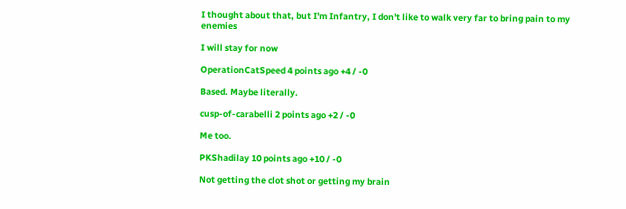I thought about that, but I'm Infantry, I don't like to walk very far to bring pain to my enemies

I will stay for now

OperationCatSpeed 4 points ago +4 / -0

Based. Maybe literally.

cusp-of-carabelli 2 points ago +2 / -0

Me too.

PKShadilay 10 points ago +10 / -0

Not getting the clot shot or getting my brain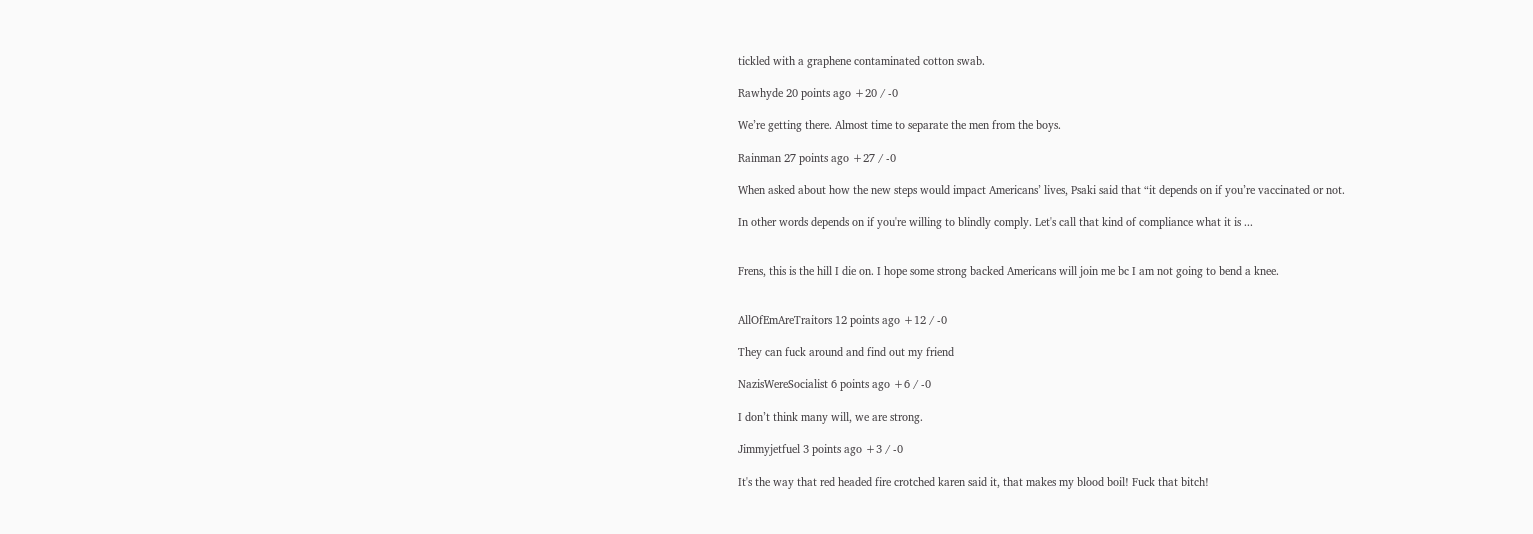tickled with a graphene contaminated cotton swab.

Rawhyde 20 points ago +20 / -0

We’re getting there. Almost time to separate the men from the boys.

Rainman 27 points ago +27 / -0

When asked about how the new steps would impact Americans’ lives, Psaki said that “it depends on if you’re vaccinated or not.

In other words depends on if you're willing to blindly comply. Let's call that kind of compliance what it is ...


Frens, this is the hill I die on. I hope some strong backed Americans will join me bc I am not going to bend a knee.


AllOfEmAreTraitors 12 points ago +12 / -0

They can fuck around and find out my friend

NazisWereSocialist 6 points ago +6 / -0

I don’t think many will, we are strong.

Jimmyjetfuel 3 points ago +3 / -0

It's the way that red headed fire crotched karen said it, that makes my blood boil! Fuck that bitch!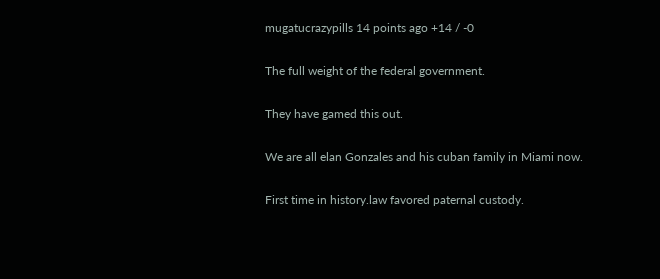mugatucrazypills 14 points ago +14 / -0

The full weight of the federal government.

They have gamed this out.

We are all elan Gonzales and his cuban family in Miami now.

First time in history.law favored paternal custody.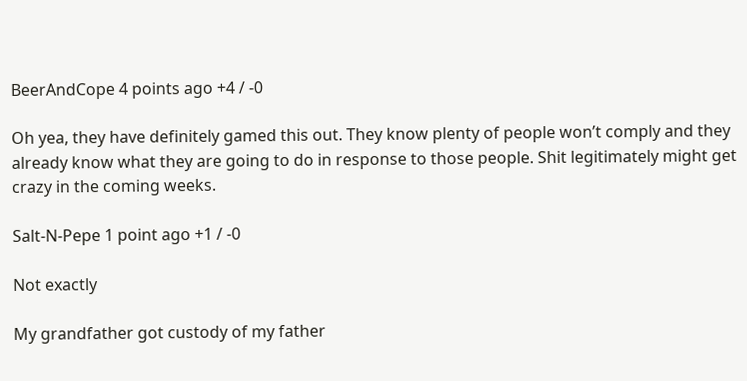BeerAndCope 4 points ago +4 / -0

Oh yea, they have definitely gamed this out. They know plenty of people won’t comply and they already know what they are going to do in response to those people. Shit legitimately might get crazy in the coming weeks.

Salt-N-Pepe 1 point ago +1 / -0

Not exactly

My grandfather got custody of my father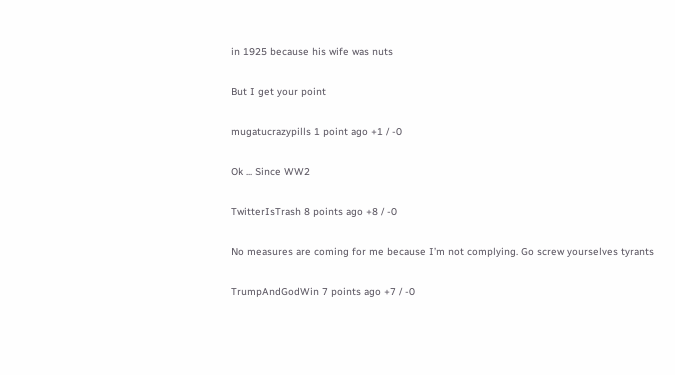in 1925 because his wife was nuts

But I get your point

mugatucrazypills 1 point ago +1 / -0

Ok ... Since WW2

TwitterIsTrash 8 points ago +8 / -0

No measures are coming for me because I’m not complying. Go screw yourselves tyrants

TrumpAndGodWin 7 points ago +7 / -0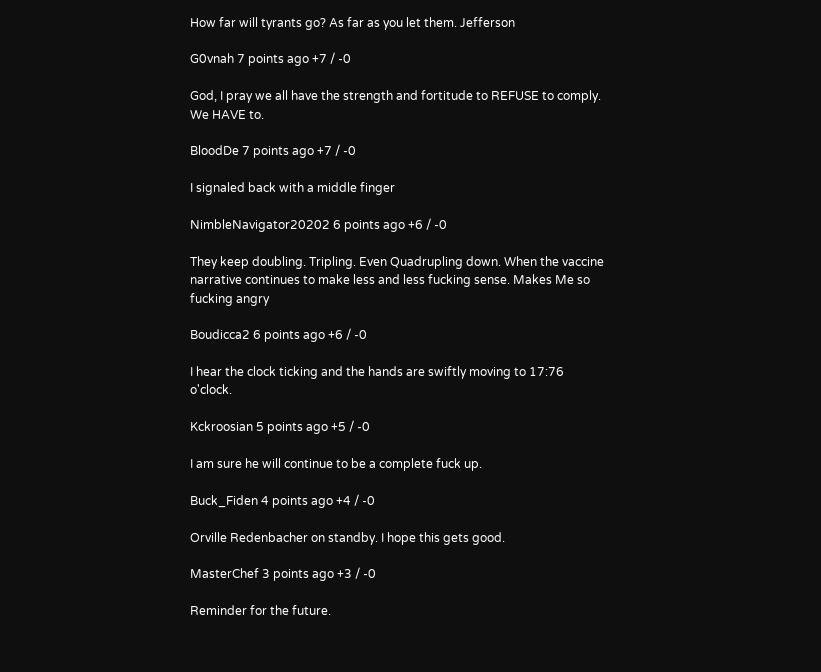How far will tyrants go? As far as you let them. Jefferson

G0vnah 7 points ago +7 / -0

God, I pray we all have the strength and fortitude to REFUSE to comply. We HAVE to.

BloodDe 7 points ago +7 / -0

I signaled back with a middle finger

NimbleNavigator20202 6 points ago +6 / -0

They keep doubling. Tripling. Even Quadrupling down. When the vaccine narrative continues to make less and less fucking sense. Makes Me so fucking angry

Boudicca2 6 points ago +6 / -0

I hear the clock ticking and the hands are swiftly moving to 17:76 o'clock.

Kckroosian 5 points ago +5 / -0

I am sure he will continue to be a complete fuck up.

Buck_Fiden 4 points ago +4 / -0

Orville Redenbacher on standby. I hope this gets good.

MasterChef 3 points ago +3 / -0

Reminder for the future.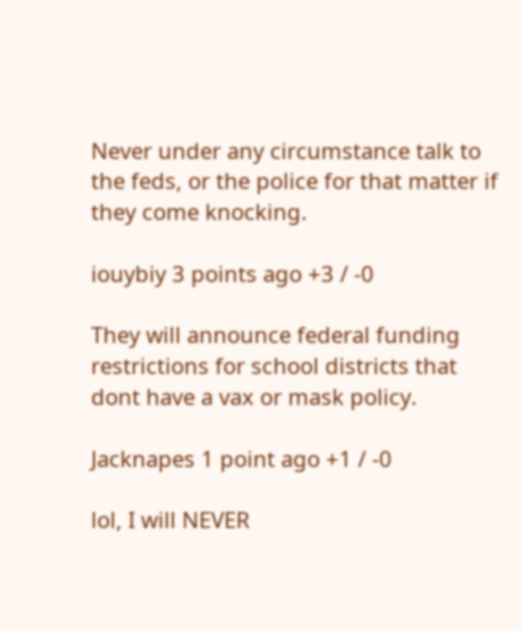Never under any circumstance talk to the feds, or the police for that matter if they come knocking.

iouybiy 3 points ago +3 / -0

They will announce federal funding restrictions for school districts that dont have a vax or mask policy.

Jacknapes 1 point ago +1 / -0

lol, I will NEVER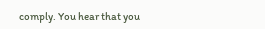comply. You hear that you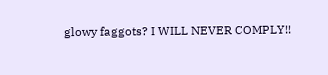glowy faggots? I WILL NEVER COMPLY!!